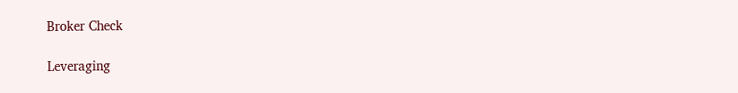Broker Check

Leveraging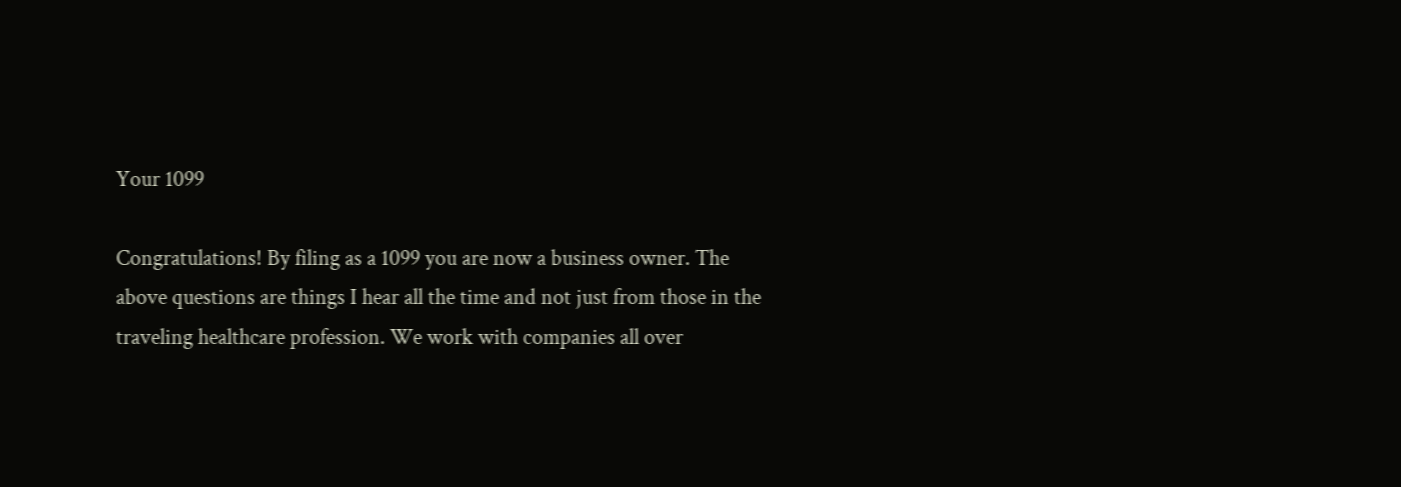Your 1099

Congratulations! By filing as a 1099 you are now a business owner. The above questions are things I hear all the time and not just from those in the traveling healthcare profession. We work with companies all over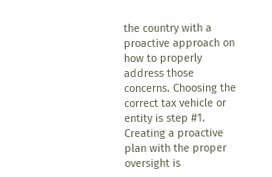the country with a proactive approach on how to properly address those concerns. Choosing the correct tax vehicle or entity is step #1.  Creating a proactive plan with the proper oversight is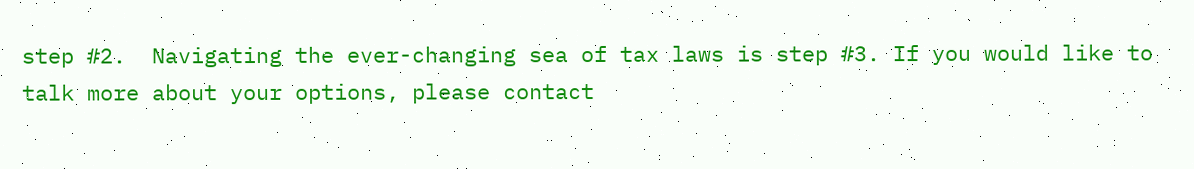step #2.  Navigating the ever-changing sea of tax laws is step #3. If you would like to talk more about your options, please contact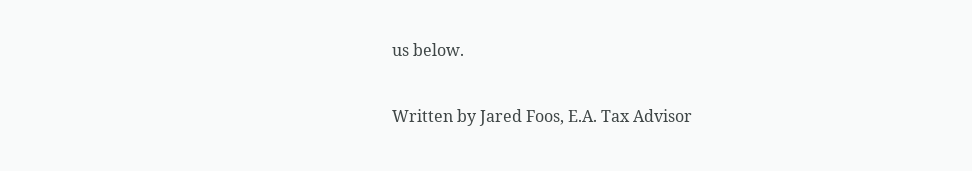us below.

Written by Jared Foos, E.A. Tax Advisor